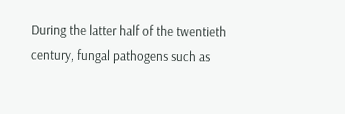During the latter half of the twentieth century, fungal pathogens such as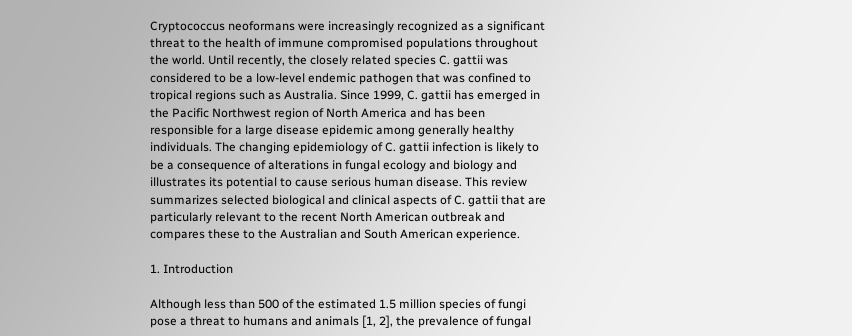Cryptococcus neoformans were increasingly recognized as a significant threat to the health of immune compromised populations throughout the world. Until recently, the closely related species C. gattii was considered to be a low-level endemic pathogen that was confined to tropical regions such as Australia. Since 1999, C. gattii has emerged in the Pacific Northwest region of North America and has been responsible for a large disease epidemic among generally healthy individuals. The changing epidemiology of C. gattii infection is likely to be a consequence of alterations in fungal ecology and biology and illustrates its potential to cause serious human disease. This review summarizes selected biological and clinical aspects of C. gattii that are particularly relevant to the recent North American outbreak and compares these to the Australian and South American experience.

1. Introduction

Although less than 500 of the estimated 1.5 million species of fungi pose a threat to humans and animals [1, 2], the prevalence of fungal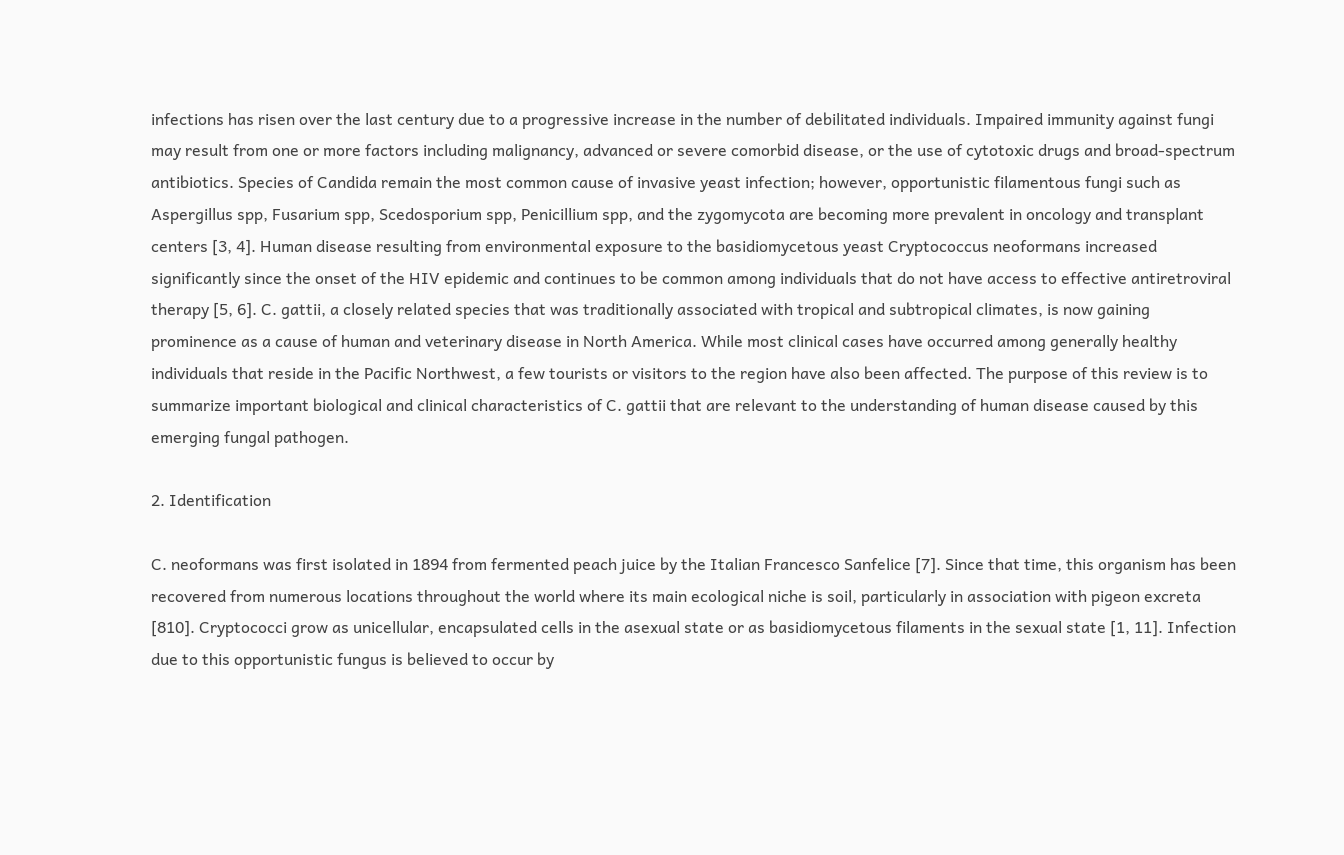infections has risen over the last century due to a progressive increase in the number of debilitated individuals. Impaired immunity against fungi may result from one or more factors including malignancy, advanced or severe comorbid disease, or the use of cytotoxic drugs and broad-spectrum antibiotics. Species of Candida remain the most common cause of invasive yeast infection; however, opportunistic filamentous fungi such as Aspergillus spp, Fusarium spp, Scedosporium spp, Penicillium spp, and the zygomycota are becoming more prevalent in oncology and transplant centers [3, 4]. Human disease resulting from environmental exposure to the basidiomycetous yeast Cryptococcus neoformans increased significantly since the onset of the HIV epidemic and continues to be common among individuals that do not have access to effective antiretroviral therapy [5, 6]. C. gattii, a closely related species that was traditionally associated with tropical and subtropical climates, is now gaining prominence as a cause of human and veterinary disease in North America. While most clinical cases have occurred among generally healthy individuals that reside in the Pacific Northwest, a few tourists or visitors to the region have also been affected. The purpose of this review is to summarize important biological and clinical characteristics of C. gattii that are relevant to the understanding of human disease caused by this emerging fungal pathogen.

2. Identification

C. neoformans was first isolated in 1894 from fermented peach juice by the Italian Francesco Sanfelice [7]. Since that time, this organism has been recovered from numerous locations throughout the world where its main ecological niche is soil, particularly in association with pigeon excreta [810]. Cryptococci grow as unicellular, encapsulated cells in the asexual state or as basidiomycetous filaments in the sexual state [1, 11]. Infection due to this opportunistic fungus is believed to occur by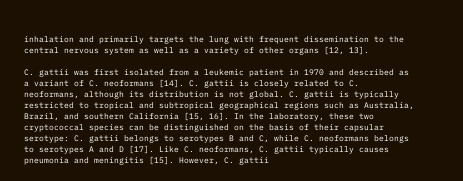inhalation and primarily targets the lung with frequent dissemination to the central nervous system as well as a variety of other organs [12, 13].

C. gattii was first isolated from a leukemic patient in 1970 and described as a variant of C. neoformans [14]. C. gattii is closely related to C. neoformans, although its distribution is not global. C. gattii is typically restricted to tropical and subtropical geographical regions such as Australia, Brazil, and southern California [15, 16]. In the laboratory, these two cryptococcal species can be distinguished on the basis of their capsular serotype: C. gattii belongs to serotypes B and C, while C. neoformans belongs to serotypes A and D [17]. Like C. neoformans, C. gattii typically causes pneumonia and meningitis [15]. However, C. gattii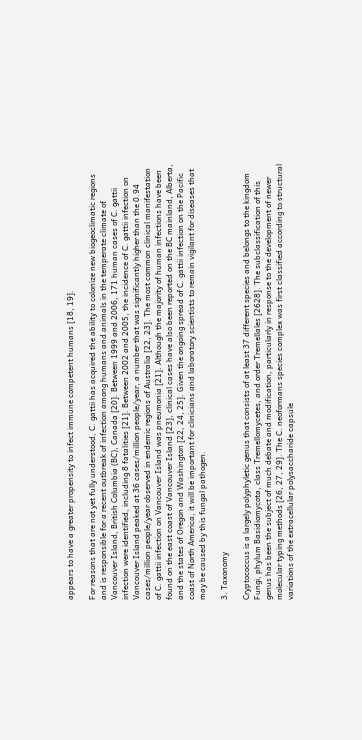appears to have a greater propensity to infect immune competent humans [18, 19].

For reasons that are not yet fully understood, C. gattii has acquired the ability to colonize new biogeoclimatic regions and is responsible for a recent outbreak of infection among humans and animals in the temperate climate of Vancouver Island, British Columbia (BC), Canada [20]. Between 1999 and 2006, 171 human cases of C. gattii infection were identified, including 8 fatalities [21]. Between 2002 and 2005, the incidence of C. gattii infection on Vancouver Island peaked at 36 cases/million people/year, a number that was significantly higher than the 0.94 cases/million people/year observed in endemic regions of Australia [22, 23]. The most common clinical manifestation of C. gattii infection on Vancouver Island was pneumonia [21]. Although the majority of human infections have been found on the east coast of Vancouver Island [23], clinical cases have also been reported on the BC mainland, Alberta, and the states of Oregon and Washington [22, 24, 25]. Given the ongoing spread of C. gattii infection on the Pacific coast of North America, it will be important for clinicians and laboratory scientists to remain vigilant for diseases that may be caused by this fungal pathogen.

3. Taxonomy

Cryptococcus is a largely polyphyletic genus that consists of at least 37 different species and belongs to the kingdom Fungi, phylum Basidiomycota, class Tremellomycetes, and order Tremellales [2628]. The subclassification of this genus has been the subject of much debate and modification, particularly in response to the development of newer molecular typing methods [26, 27, 29]. The C. neoformans species complex was first classified according to structural variations of the extracellular polysaccharide capsule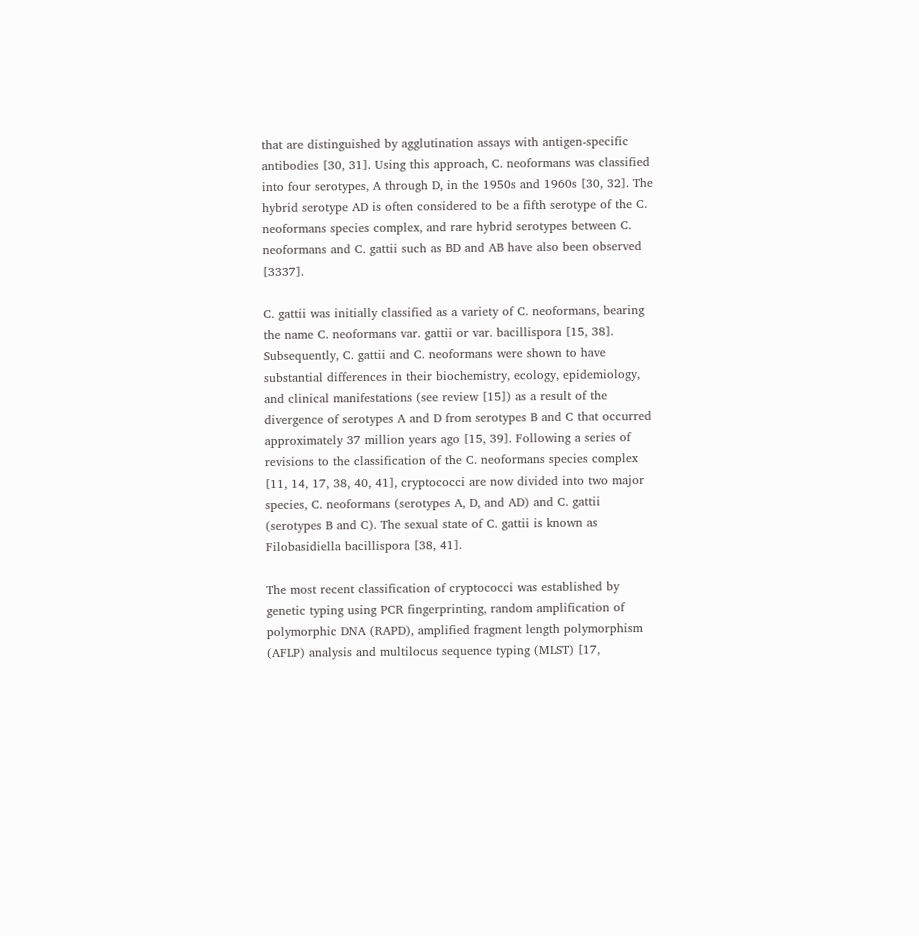that are distinguished by agglutination assays with antigen-specific antibodies [30, 31]. Using this approach, C. neoformans was classified into four serotypes, A through D, in the 1950s and 1960s [30, 32]. The hybrid serotype AD is often considered to be a fifth serotype of the C. neoformans species complex, and rare hybrid serotypes between C. neoformans and C. gattii such as BD and AB have also been observed [3337].

C. gattii was initially classified as a variety of C. neoformans, bearing the name C. neoformans var. gattii or var. bacillispora [15, 38]. Subsequently, C. gattii and C. neoformans were shown to have substantial differences in their biochemistry, ecology, epidemiology, and clinical manifestations (see review [15]) as a result of the divergence of serotypes A and D from serotypes B and C that occurred approximately 37 million years ago [15, 39]. Following a series of revisions to the classification of the C. neoformans species complex [11, 14, 17, 38, 40, 41], cryptococci are now divided into two major species, C. neoformans (serotypes A, D, and AD) and C. gattii (serotypes B and C). The sexual state of C. gattii is known as Filobasidiella bacillispora [38, 41].

The most recent classification of cryptococci was established by genetic typing using PCR fingerprinting, random amplification of polymorphic DNA (RAPD), amplified fragment length polymorphism (AFLP) analysis and multilocus sequence typing (MLST) [17,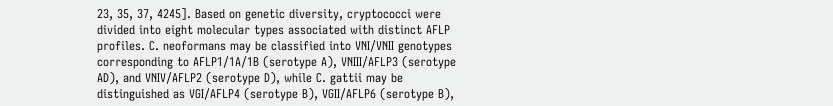23, 35, 37, 4245]. Based on genetic diversity, cryptococci were divided into eight molecular types associated with distinct AFLP profiles. C. neoformans may be classified into VNI/VNII genotypes corresponding to AFLP1/1A/1B (serotype A), VNIII/AFLP3 (serotype AD), and VNIV/AFLP2 (serotype D), while C. gattii may be distinguished as VGI/AFLP4 (serotype B), VGII/AFLP6 (serotype B),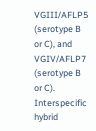VGIII/AFLP5 (serotype B or C), and VGIV/AFLP7 (serotype B or C). Interspecific hybrid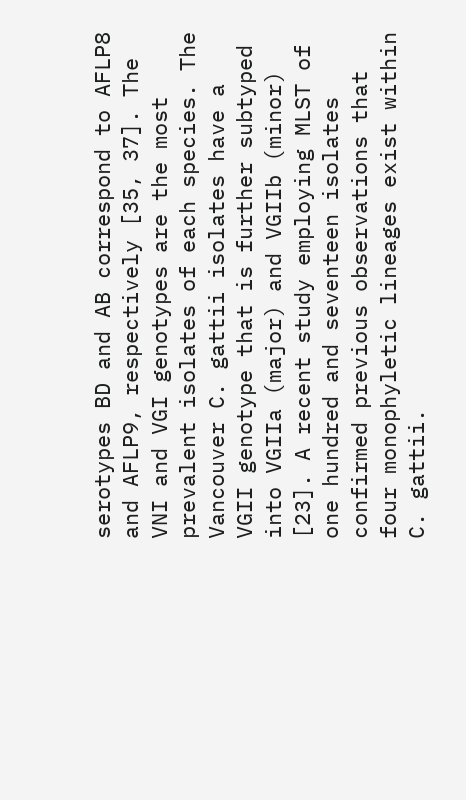serotypes BD and AB correspond to AFLP8 and AFLP9, respectively [35, 37]. The VNI and VGI genotypes are the most prevalent isolates of each species. The Vancouver C. gattii isolates have a VGII genotype that is further subtyped into VGIIa (major) and VGIIb (minor) [23]. A recent study employing MLST of one hundred and seventeen isolates confirmed previous observations that four monophyletic lineages exist within C. gattii.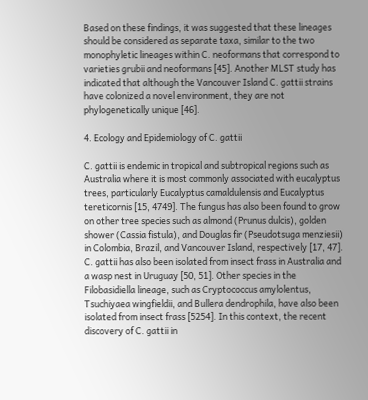Based on these findings, it was suggested that these lineages should be considered as separate taxa, similar to the two monophyletic lineages within C. neoformans that correspond to varieties grubii and neoformans [45]. Another MLST study has indicated that although the Vancouver Island C. gattii strains have colonized a novel environment, they are not phylogenetically unique [46].

4. Ecology and Epidemiology of C. gattii

C. gattii is endemic in tropical and subtropical regions such as Australia where it is most commonly associated with eucalyptus trees, particularly Eucalyptus camaldulensis and Eucalyptus tereticornis [15, 4749]. The fungus has also been found to grow on other tree species such as almond (Prunus dulcis), golden shower (Cassia fistula), and Douglas fir (Pseudotsuga menziesii) in Colombia, Brazil, and Vancouver Island, respectively [17, 47]. C. gattii has also been isolated from insect frass in Australia and a wasp nest in Uruguay [50, 51]. Other species in the Filobasidiella lineage, such as Cryptococcus amylolentus, Tsuchiyaea wingfieldii, and Bullera dendrophila, have also been isolated from insect frass [5254]. In this context, the recent discovery of C. gattii in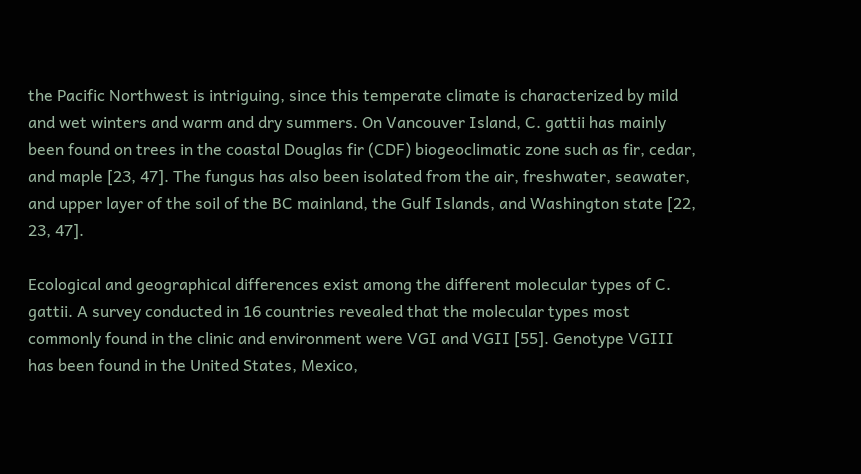the Pacific Northwest is intriguing, since this temperate climate is characterized by mild and wet winters and warm and dry summers. On Vancouver Island, C. gattii has mainly been found on trees in the coastal Douglas fir (CDF) biogeoclimatic zone such as fir, cedar, and maple [23, 47]. The fungus has also been isolated from the air, freshwater, seawater, and upper layer of the soil of the BC mainland, the Gulf Islands, and Washington state [22, 23, 47].

Ecological and geographical differences exist among the different molecular types of C. gattii. A survey conducted in 16 countries revealed that the molecular types most commonly found in the clinic and environment were VGI and VGII [55]. Genotype VGIII has been found in the United States, Mexico,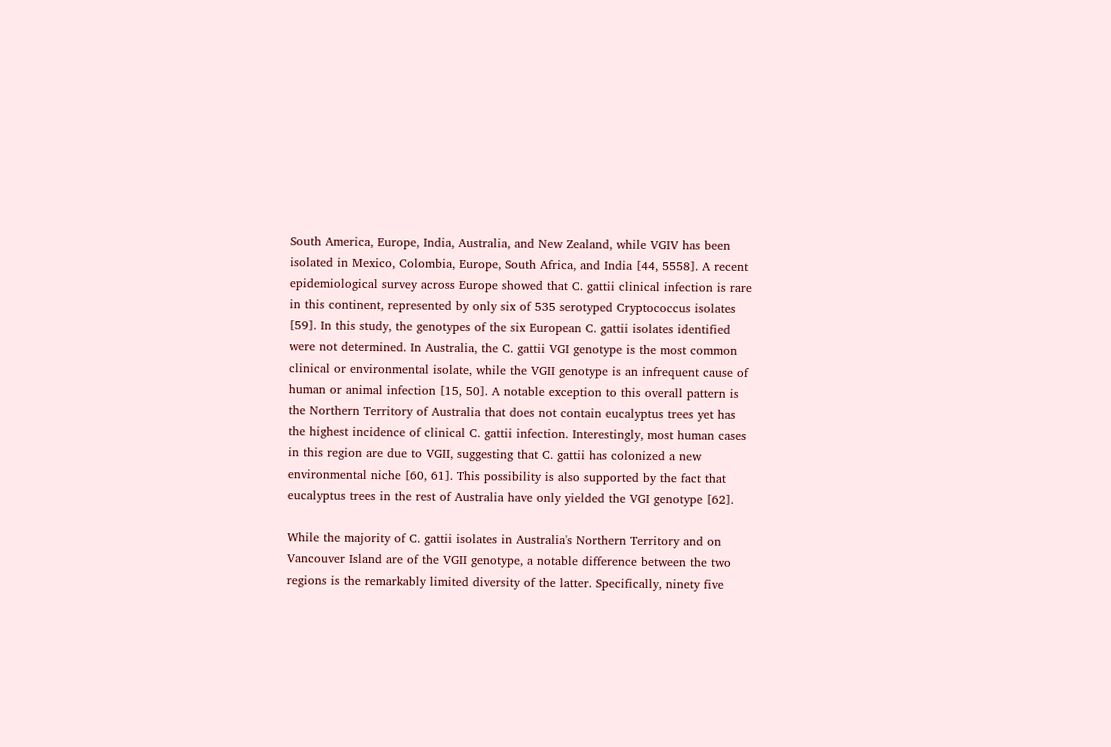South America, Europe, India, Australia, and New Zealand, while VGIV has been isolated in Mexico, Colombia, Europe, South Africa, and India [44, 5558]. A recent epidemiological survey across Europe showed that C. gattii clinical infection is rare in this continent, represented by only six of 535 serotyped Cryptococcus isolates [59]. In this study, the genotypes of the six European C. gattii isolates identified were not determined. In Australia, the C. gattii VGI genotype is the most common clinical or environmental isolate, while the VGII genotype is an infrequent cause of human or animal infection [15, 50]. A notable exception to this overall pattern is the Northern Territory of Australia that does not contain eucalyptus trees yet has the highest incidence of clinical C. gattii infection. Interestingly, most human cases in this region are due to VGII, suggesting that C. gattii has colonized a new environmental niche [60, 61]. This possibility is also supported by the fact that eucalyptus trees in the rest of Australia have only yielded the VGI genotype [62].

While the majority of C. gattii isolates in Australia's Northern Territory and on Vancouver Island are of the VGII genotype, a notable difference between the two regions is the remarkably limited diversity of the latter. Specifically, ninety five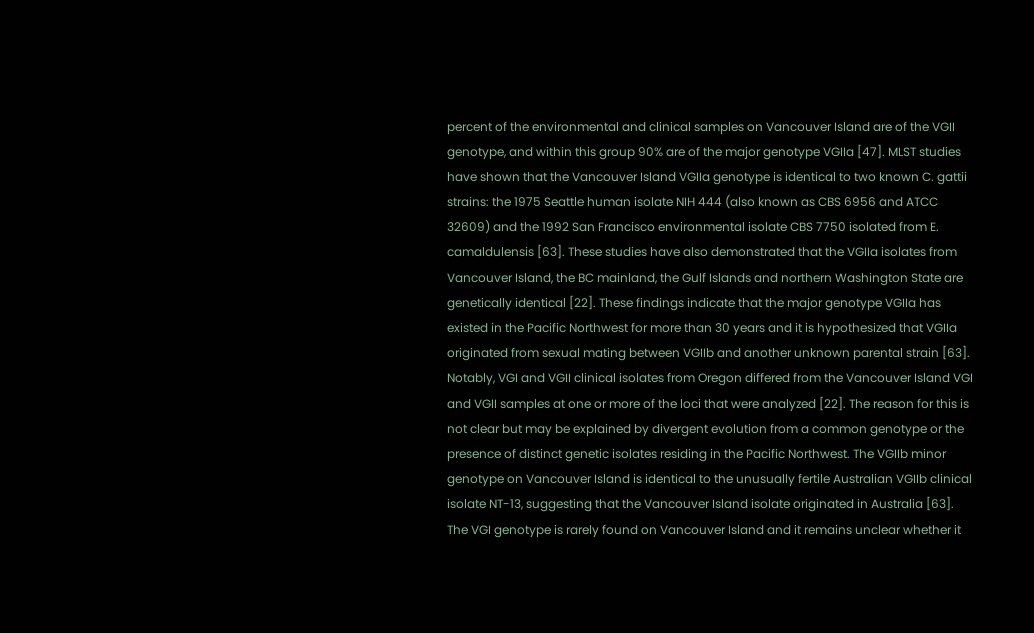percent of the environmental and clinical samples on Vancouver Island are of the VGII genotype, and within this group 90% are of the major genotype VGIIa [47]. MLST studies have shown that the Vancouver Island VGIIa genotype is identical to two known C. gattii strains: the 1975 Seattle human isolate NIH 444 (also known as CBS 6956 and ATCC 32609) and the 1992 San Francisco environmental isolate CBS 7750 isolated from E. camaldulensis [63]. These studies have also demonstrated that the VGIIa isolates from Vancouver Island, the BC mainland, the Gulf Islands and northern Washington State are genetically identical [22]. These findings indicate that the major genotype VGIIa has existed in the Pacific Northwest for more than 30 years and it is hypothesized that VGIIa originated from sexual mating between VGIIb and another unknown parental strain [63]. Notably, VGI and VGII clinical isolates from Oregon differed from the Vancouver Island VGI and VGII samples at one or more of the loci that were analyzed [22]. The reason for this is not clear but may be explained by divergent evolution from a common genotype or the presence of distinct genetic isolates residing in the Pacific Northwest. The VGIIb minor genotype on Vancouver Island is identical to the unusually fertile Australian VGIIb clinical isolate NT-13, suggesting that the Vancouver Island isolate originated in Australia [63]. The VGI genotype is rarely found on Vancouver Island and it remains unclear whether it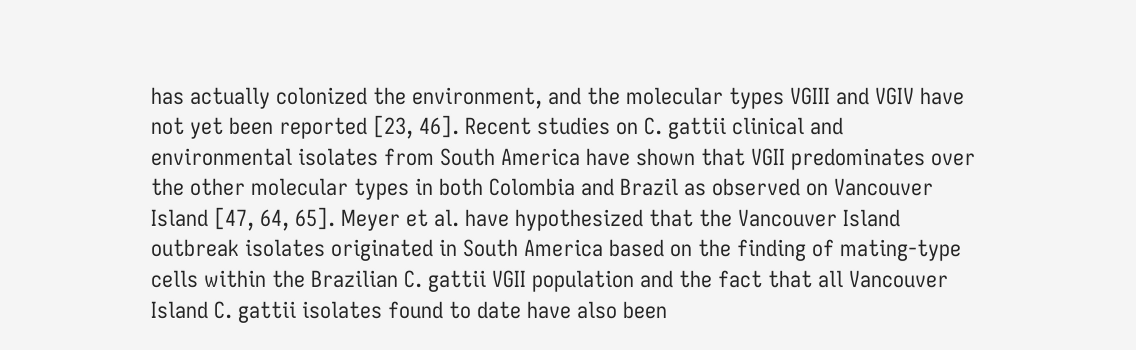has actually colonized the environment, and the molecular types VGIII and VGIV have not yet been reported [23, 46]. Recent studies on C. gattii clinical and environmental isolates from South America have shown that VGII predominates over the other molecular types in both Colombia and Brazil as observed on Vancouver Island [47, 64, 65]. Meyer et al. have hypothesized that the Vancouver Island outbreak isolates originated in South America based on the finding of mating-type cells within the Brazilian C. gattii VGII population and the fact that all Vancouver Island C. gattii isolates found to date have also been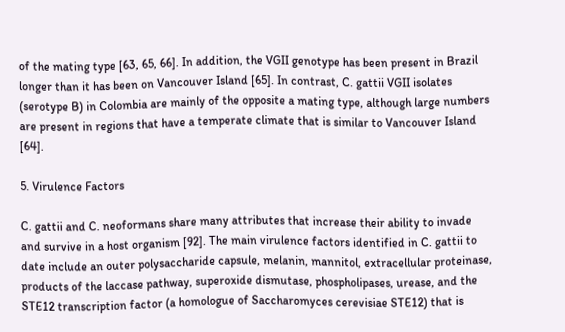of the mating type [63, 65, 66]. In addition, the VGII genotype has been present in Brazil longer than it has been on Vancouver Island [65]. In contrast, C. gattii VGII isolates (serotype B) in Colombia are mainly of the opposite a mating type, although large numbers are present in regions that have a temperate climate that is similar to Vancouver Island [64].

5. Virulence Factors

C. gattii and C. neoformans share many attributes that increase their ability to invade and survive in a host organism [92]. The main virulence factors identified in C. gattii to date include an outer polysaccharide capsule, melanin, mannitol, extracellular proteinase, products of the laccase pathway, superoxide dismutase, phospholipases, urease, and the STE12 transcription factor (a homologue of Saccharomyces cerevisiae STE12) that is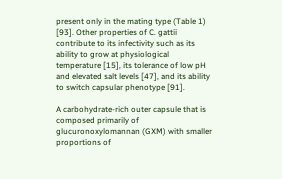present only in the mating type (Table 1) [93]. Other properties of C. gattii contribute to its infectivity such as its ability to grow at physiological temperature [15], its tolerance of low pH and elevated salt levels [47], and its ability to switch capsular phenotype [91].

A carbohydrate-rich outer capsule that is composed primarily of glucuronoxylomannan (GXM) with smaller proportions of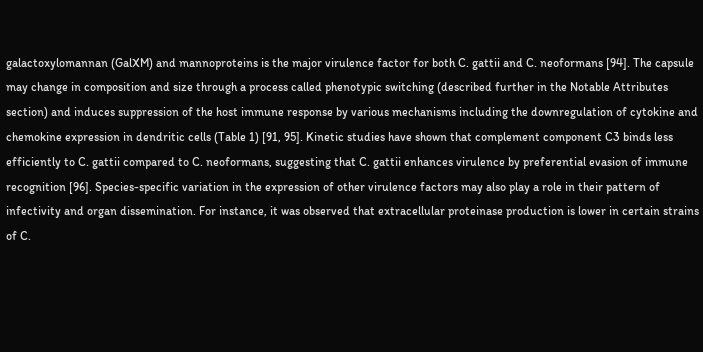galactoxylomannan (GalXM) and mannoproteins is the major virulence factor for both C. gattii and C. neoformans [94]. The capsule may change in composition and size through a process called phenotypic switching (described further in the Notable Attributes section) and induces suppression of the host immune response by various mechanisms including the downregulation of cytokine and chemokine expression in dendritic cells (Table 1) [91, 95]. Kinetic studies have shown that complement component C3 binds less efficiently to C. gattii compared to C. neoformans, suggesting that C. gattii enhances virulence by preferential evasion of immune recognition [96]. Species-specific variation in the expression of other virulence factors may also play a role in their pattern of infectivity and organ dissemination. For instance, it was observed that extracellular proteinase production is lower in certain strains of C.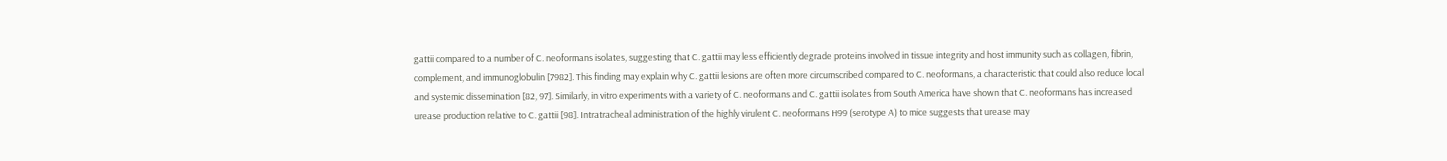gattii compared to a number of C. neoformans isolates, suggesting that C. gattii may less efficiently degrade proteins involved in tissue integrity and host immunity such as collagen, fibrin, complement, and immunoglobulin [7982]. This finding may explain why C. gattii lesions are often more circumscribed compared to C. neoformans, a characteristic that could also reduce local and systemic dissemination [82, 97]. Similarly, in vitro experiments with a variety of C. neoformans and C. gattii isolates from South America have shown that C. neoformans has increased urease production relative to C. gattii [98]. Intratracheal administration of the highly virulent C. neoformans H99 (serotype A) to mice suggests that urease may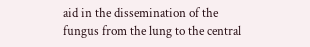aid in the dissemination of the fungus from the lung to the central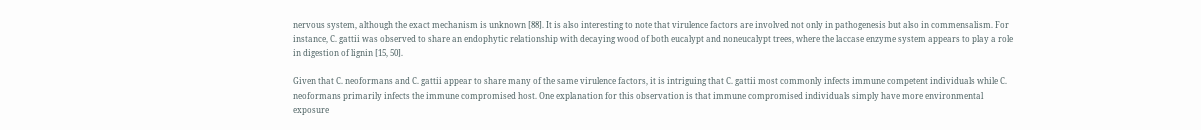nervous system, although the exact mechanism is unknown [88]. It is also interesting to note that virulence factors are involved not only in pathogenesis but also in commensalism. For instance, C. gattii was observed to share an endophytic relationship with decaying wood of both eucalypt and noneucalypt trees, where the laccase enzyme system appears to play a role in digestion of lignin [15, 50].

Given that C. neoformans and C. gattii appear to share many of the same virulence factors, it is intriguing that C. gattii most commonly infects immune competent individuals while C. neoformans primarily infects the immune compromised host. One explanation for this observation is that immune compromised individuals simply have more environmental exposure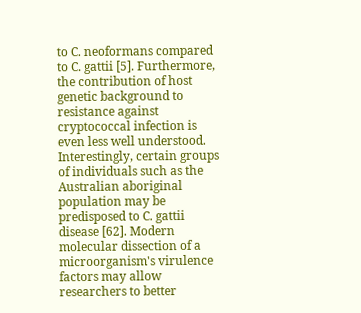to C. neoformans compared to C. gattii [5]. Furthermore, the contribution of host genetic background to resistance against cryptococcal infection is even less well understood. Interestingly, certain groups of individuals such as the Australian aboriginal population may be predisposed to C. gattii disease [62]. Modern molecular dissection of a microorganism's virulence factors may allow researchers to better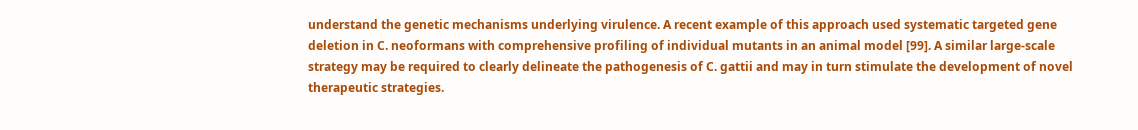understand the genetic mechanisms underlying virulence. A recent example of this approach used systematic targeted gene deletion in C. neoformans with comprehensive profiling of individual mutants in an animal model [99]. A similar large-scale strategy may be required to clearly delineate the pathogenesis of C. gattii and may in turn stimulate the development of novel therapeutic strategies.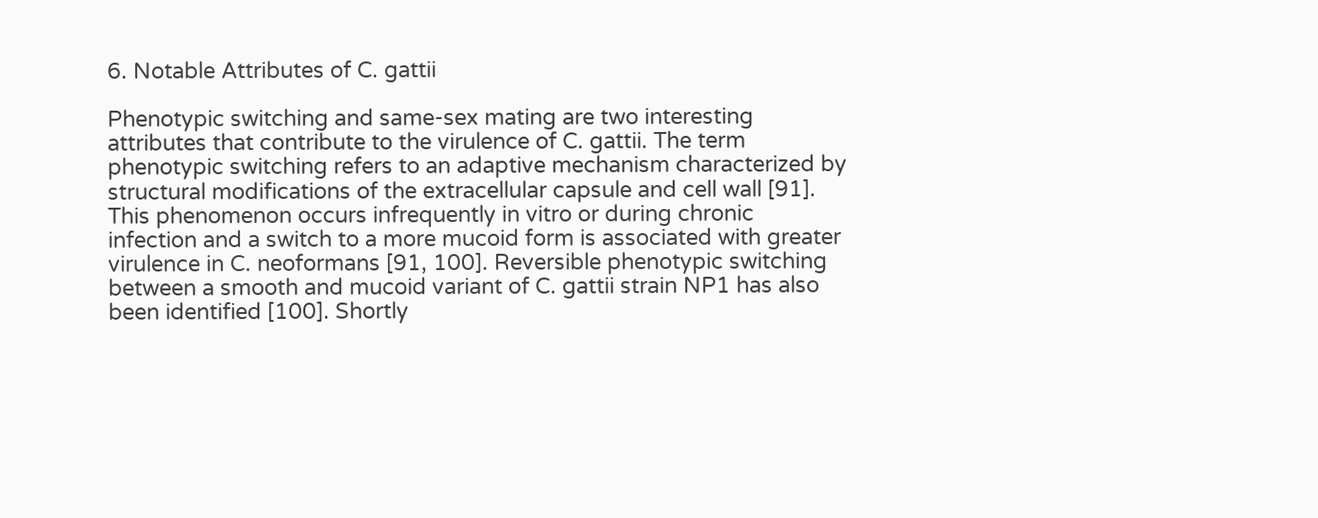6. Notable Attributes of C. gattii

Phenotypic switching and same-sex mating are two interesting attributes that contribute to the virulence of C. gattii. The term phenotypic switching refers to an adaptive mechanism characterized by structural modifications of the extracellular capsule and cell wall [91]. This phenomenon occurs infrequently in vitro or during chronic infection and a switch to a more mucoid form is associated with greater virulence in C. neoformans [91, 100]. Reversible phenotypic switching between a smooth and mucoid variant of C. gattii strain NP1 has also been identified [100]. Shortly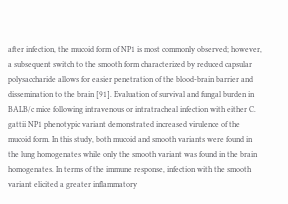after infection, the mucoid form of NP1 is most commonly observed; however, a subsequent switch to the smooth form characterized by reduced capsular polysaccharide allows for easier penetration of the blood-brain barrier and dissemination to the brain [91]. Evaluation of survival and fungal burden in BALB/c mice following intravenous or intratracheal infection with either C. gattii NP1 phenotypic variant demonstrated increased virulence of the mucoid form. In this study, both mucoid and smooth variants were found in the lung homogenates while only the smooth variant was found in the brain homogenates. In terms of the immune response, infection with the smooth variant elicited a greater inflammatory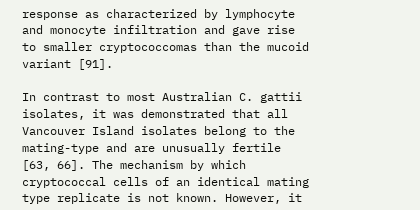response as characterized by lymphocyte and monocyte infiltration and gave rise to smaller cryptococcomas than the mucoid variant [91].

In contrast to most Australian C. gattii isolates, it was demonstrated that all Vancouver Island isolates belong to the mating-type and are unusually fertile [63, 66]. The mechanism by which cryptococcal cells of an identical mating type replicate is not known. However, it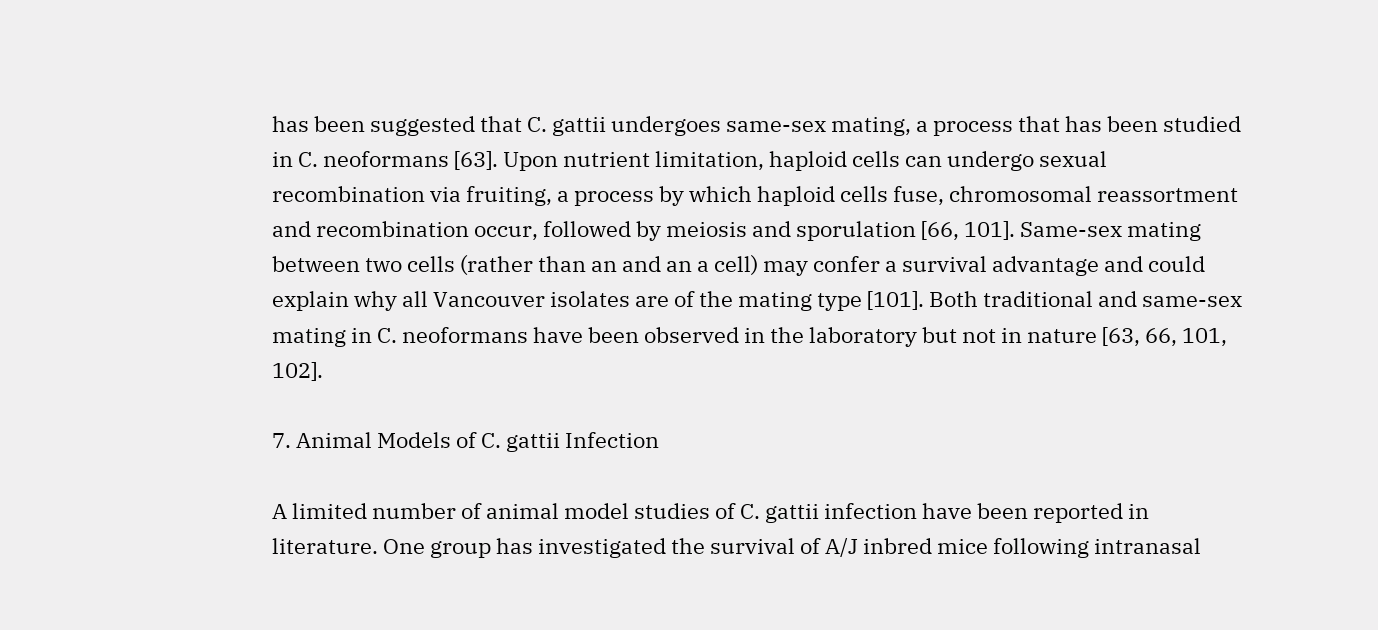has been suggested that C. gattii undergoes same-sex mating, a process that has been studied in C. neoformans [63]. Upon nutrient limitation, haploid cells can undergo sexual recombination via fruiting, a process by which haploid cells fuse, chromosomal reassortment and recombination occur, followed by meiosis and sporulation [66, 101]. Same-sex mating between two cells (rather than an and an a cell) may confer a survival advantage and could explain why all Vancouver isolates are of the mating type [101]. Both traditional and same-sex mating in C. neoformans have been observed in the laboratory but not in nature [63, 66, 101, 102].

7. Animal Models of C. gattii Infection

A limited number of animal model studies of C. gattii infection have been reported in literature. One group has investigated the survival of A/J inbred mice following intranasal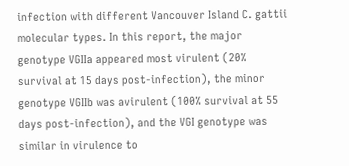infection with different Vancouver Island C. gattii molecular types. In this report, the major genotype VGIIa appeared most virulent (20% survival at 15 days post-infection), the minor genotype VGIIb was avirulent (100% survival at 55 days post-infection), and the VGI genotype was similar in virulence to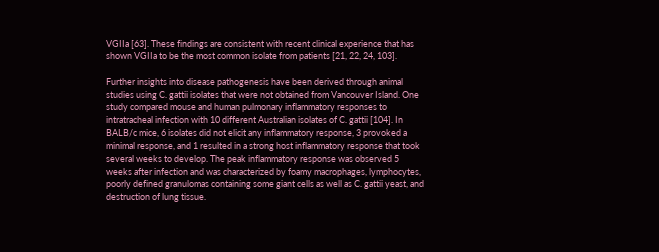VGIIa [63]. These findings are consistent with recent clinical experience that has shown VGIIa to be the most common isolate from patients [21, 22, 24, 103].

Further insights into disease pathogenesis have been derived through animal studies using C. gattii isolates that were not obtained from Vancouver Island. One study compared mouse and human pulmonary inflammatory responses to intratracheal infection with 10 different Australian isolates of C. gattii [104]. In BALB/c mice, 6 isolates did not elicit any inflammatory response, 3 provoked a minimal response, and 1 resulted in a strong host inflammatory response that took several weeks to develop. The peak inflammatory response was observed 5 weeks after infection and was characterized by foamy macrophages, lymphocytes, poorly defined granulomas containing some giant cells as well as C. gattii yeast, and destruction of lung tissue.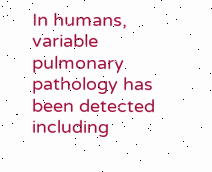In humans, variable pulmonary pathology has been detected including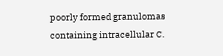poorly formed granulomas containing intracellular C.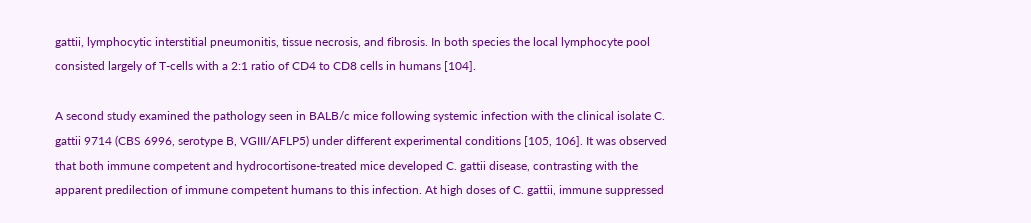gattii, lymphocytic interstitial pneumonitis, tissue necrosis, and fibrosis. In both species the local lymphocyte pool consisted largely of T-cells with a 2:1 ratio of CD4 to CD8 cells in humans [104].

A second study examined the pathology seen in BALB/c mice following systemic infection with the clinical isolate C. gattii 9714 (CBS 6996, serotype B, VGIII/AFLP5) under different experimental conditions [105, 106]. It was observed that both immune competent and hydrocortisone-treated mice developed C. gattii disease, contrasting with the apparent predilection of immune competent humans to this infection. At high doses of C. gattii, immune suppressed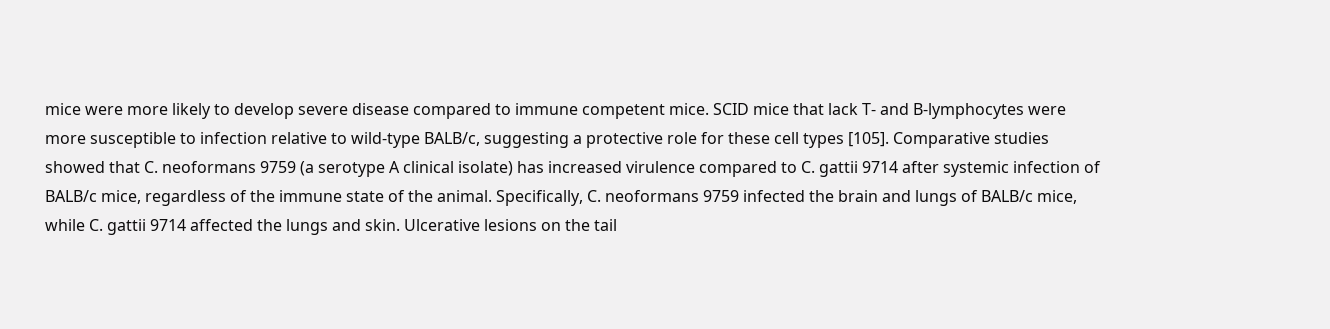mice were more likely to develop severe disease compared to immune competent mice. SCID mice that lack T- and B-lymphocytes were more susceptible to infection relative to wild-type BALB/c, suggesting a protective role for these cell types [105]. Comparative studies showed that C. neoformans 9759 (a serotype A clinical isolate) has increased virulence compared to C. gattii 9714 after systemic infection of BALB/c mice, regardless of the immune state of the animal. Specifically, C. neoformans 9759 infected the brain and lungs of BALB/c mice, while C. gattii 9714 affected the lungs and skin. Ulcerative lesions on the tail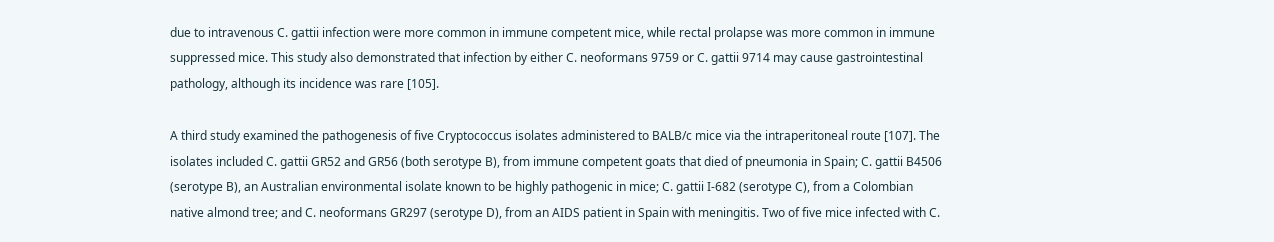due to intravenous C. gattii infection were more common in immune competent mice, while rectal prolapse was more common in immune suppressed mice. This study also demonstrated that infection by either C. neoformans 9759 or C. gattii 9714 may cause gastrointestinal pathology, although its incidence was rare [105].

A third study examined the pathogenesis of five Cryptococcus isolates administered to BALB/c mice via the intraperitoneal route [107]. The isolates included C. gattii GR52 and GR56 (both serotype B), from immune competent goats that died of pneumonia in Spain; C. gattii B4506 (serotype B), an Australian environmental isolate known to be highly pathogenic in mice; C. gattii I-682 (serotype C), from a Colombian native almond tree; and C. neoformans GR297 (serotype D), from an AIDS patient in Spain with meningitis. Two of five mice infected with C.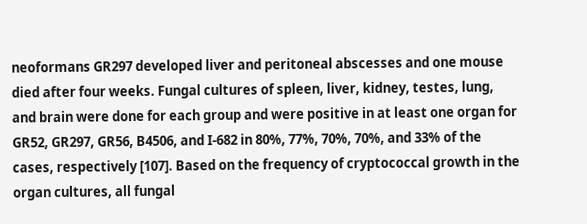neoformans GR297 developed liver and peritoneal abscesses and one mouse died after four weeks. Fungal cultures of spleen, liver, kidney, testes, lung, and brain were done for each group and were positive in at least one organ for GR52, GR297, GR56, B4506, and I-682 in 80%, 77%, 70%, 70%, and 33% of the cases, respectively [107]. Based on the frequency of cryptococcal growth in the organ cultures, all fungal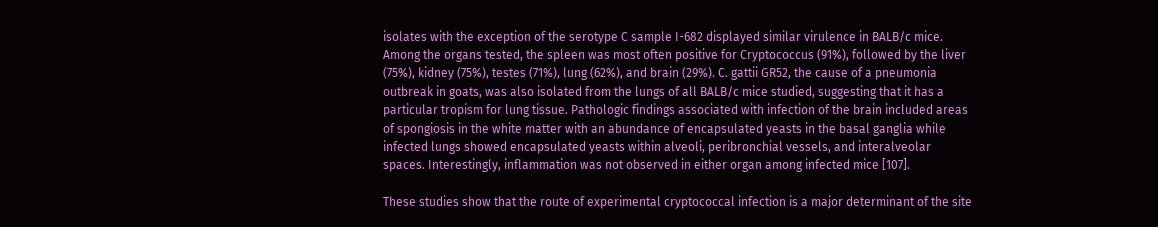isolates with the exception of the serotype C sample I-682 displayed similar virulence in BALB/c mice. Among the organs tested, the spleen was most often positive for Cryptococcus (91%), followed by the liver (75%), kidney (75%), testes (71%), lung (62%), and brain (29%). C. gattii GR52, the cause of a pneumonia outbreak in goats, was also isolated from the lungs of all BALB/c mice studied, suggesting that it has a particular tropism for lung tissue. Pathologic findings associated with infection of the brain included areas of spongiosis in the white matter with an abundance of encapsulated yeasts in the basal ganglia while infected lungs showed encapsulated yeasts within alveoli, peribronchial vessels, and interalveolar spaces. Interestingly, inflammation was not observed in either organ among infected mice [107].

These studies show that the route of experimental cryptococcal infection is a major determinant of the site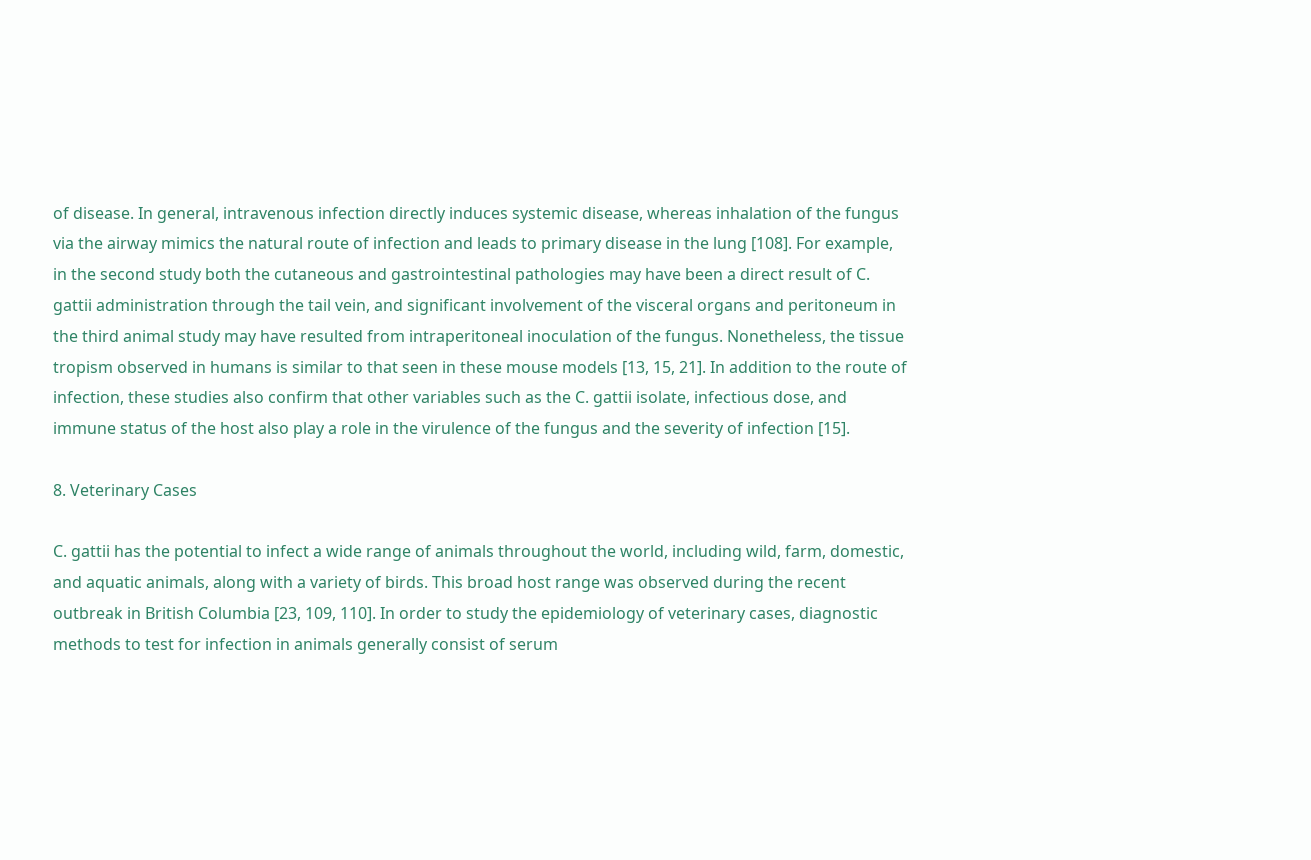of disease. In general, intravenous infection directly induces systemic disease, whereas inhalation of the fungus via the airway mimics the natural route of infection and leads to primary disease in the lung [108]. For example, in the second study both the cutaneous and gastrointestinal pathologies may have been a direct result of C. gattii administration through the tail vein, and significant involvement of the visceral organs and peritoneum in the third animal study may have resulted from intraperitoneal inoculation of the fungus. Nonetheless, the tissue tropism observed in humans is similar to that seen in these mouse models [13, 15, 21]. In addition to the route of infection, these studies also confirm that other variables such as the C. gattii isolate, infectious dose, and immune status of the host also play a role in the virulence of the fungus and the severity of infection [15].

8. Veterinary Cases

C. gattii has the potential to infect a wide range of animals throughout the world, including wild, farm, domestic, and aquatic animals, along with a variety of birds. This broad host range was observed during the recent outbreak in British Columbia [23, 109, 110]. In order to study the epidemiology of veterinary cases, diagnostic methods to test for infection in animals generally consist of serum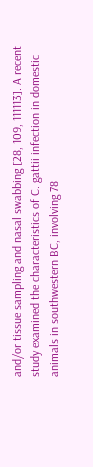and/or tissue sampling and nasal swabbing [28, 109, 111113]. A recent study examined the characteristics of C. gattii infection in domestic animals in southwestern BC, involving 78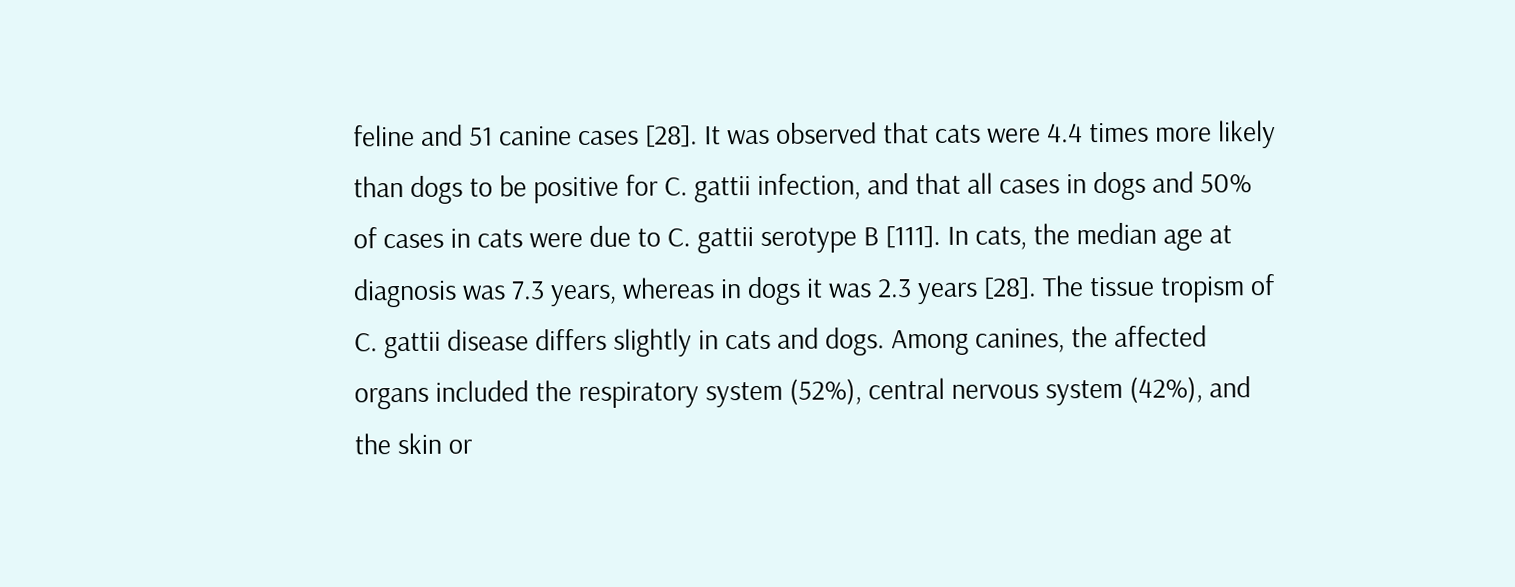feline and 51 canine cases [28]. It was observed that cats were 4.4 times more likely than dogs to be positive for C. gattii infection, and that all cases in dogs and 50% of cases in cats were due to C. gattii serotype B [111]. In cats, the median age at diagnosis was 7.3 years, whereas in dogs it was 2.3 years [28]. The tissue tropism of C. gattii disease differs slightly in cats and dogs. Among canines, the affected organs included the respiratory system (52%), central nervous system (42%), and the skin or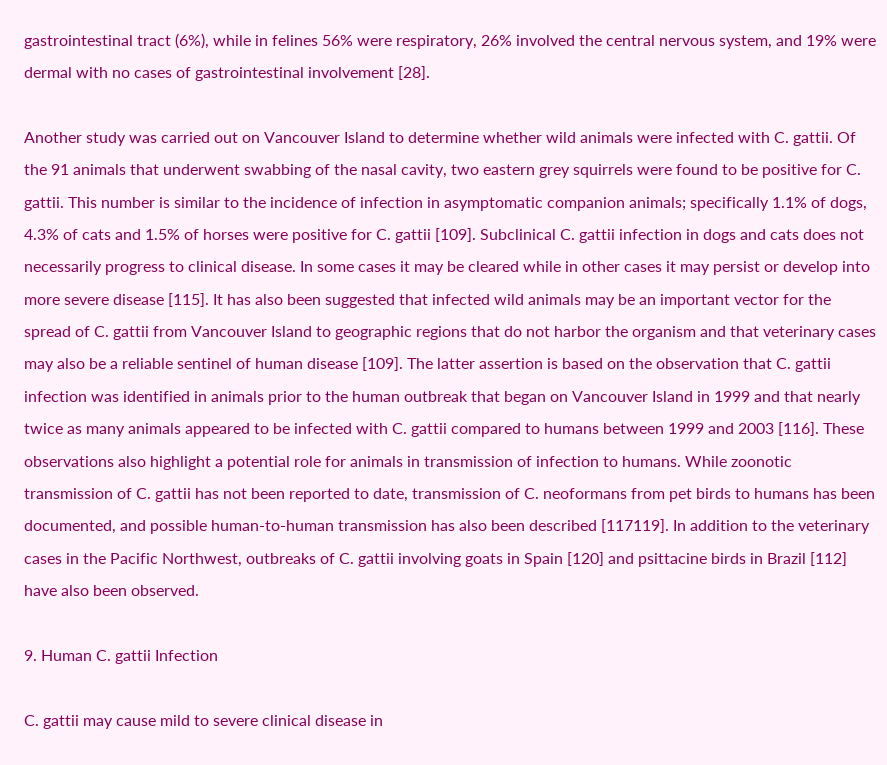gastrointestinal tract (6%), while in felines 56% were respiratory, 26% involved the central nervous system, and 19% were dermal with no cases of gastrointestinal involvement [28].

Another study was carried out on Vancouver Island to determine whether wild animals were infected with C. gattii. Of the 91 animals that underwent swabbing of the nasal cavity, two eastern grey squirrels were found to be positive for C. gattii. This number is similar to the incidence of infection in asymptomatic companion animals; specifically 1.1% of dogs, 4.3% of cats and 1.5% of horses were positive for C. gattii [109]. Subclinical C. gattii infection in dogs and cats does not necessarily progress to clinical disease. In some cases it may be cleared while in other cases it may persist or develop into more severe disease [115]. It has also been suggested that infected wild animals may be an important vector for the spread of C. gattii from Vancouver Island to geographic regions that do not harbor the organism and that veterinary cases may also be a reliable sentinel of human disease [109]. The latter assertion is based on the observation that C. gattii infection was identified in animals prior to the human outbreak that began on Vancouver Island in 1999 and that nearly twice as many animals appeared to be infected with C. gattii compared to humans between 1999 and 2003 [116]. These observations also highlight a potential role for animals in transmission of infection to humans. While zoonotic transmission of C. gattii has not been reported to date, transmission of C. neoformans from pet birds to humans has been documented, and possible human-to-human transmission has also been described [117119]. In addition to the veterinary cases in the Pacific Northwest, outbreaks of C. gattii involving goats in Spain [120] and psittacine birds in Brazil [112] have also been observed.

9. Human C. gattii Infection

C. gattii may cause mild to severe clinical disease in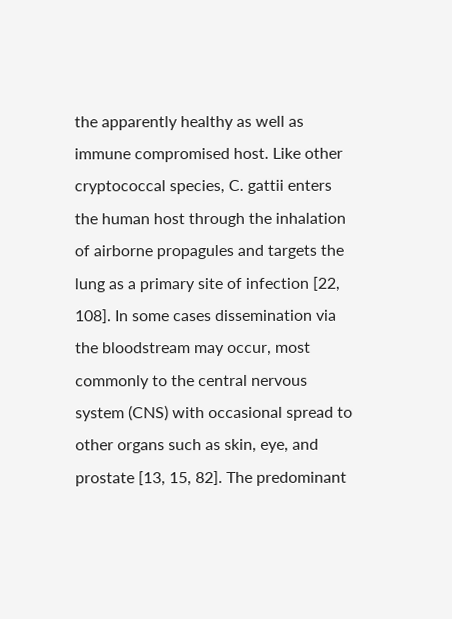the apparently healthy as well as immune compromised host. Like other cryptococcal species, C. gattii enters the human host through the inhalation of airborne propagules and targets the lung as a primary site of infection [22, 108]. In some cases dissemination via the bloodstream may occur, most commonly to the central nervous system (CNS) with occasional spread to other organs such as skin, eye, and prostate [13, 15, 82]. The predominant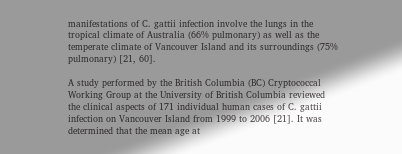manifestations of C. gattii infection involve the lungs in the tropical climate of Australia (66% pulmonary) as well as the temperate climate of Vancouver Island and its surroundings (75% pulmonary) [21, 60].

A study performed by the British Columbia (BC) Cryptococcal Working Group at the University of British Columbia reviewed the clinical aspects of 171 individual human cases of C. gattii infection on Vancouver Island from 1999 to 2006 [21]. It was determined that the mean age at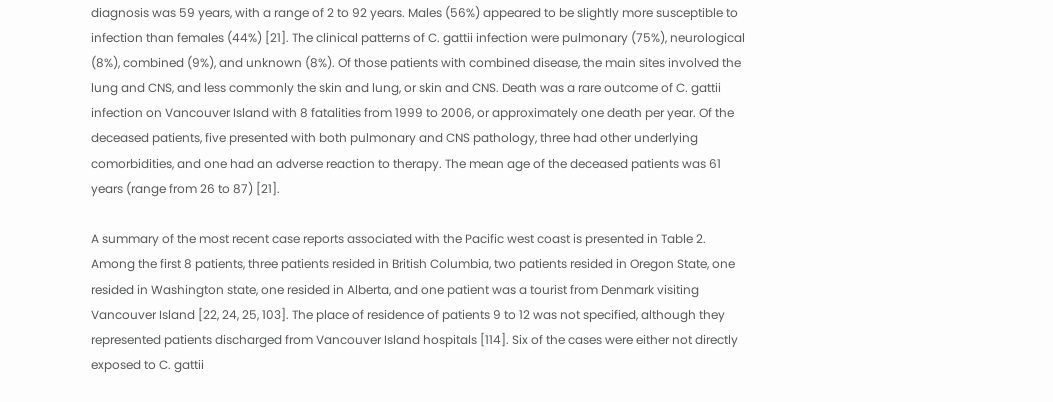diagnosis was 59 years, with a range of 2 to 92 years. Males (56%) appeared to be slightly more susceptible to infection than females (44%) [21]. The clinical patterns of C. gattii infection were pulmonary (75%), neurological (8%), combined (9%), and unknown (8%). Of those patients with combined disease, the main sites involved the lung and CNS, and less commonly the skin and lung, or skin and CNS. Death was a rare outcome of C. gattii infection on Vancouver Island with 8 fatalities from 1999 to 2006, or approximately one death per year. Of the deceased patients, five presented with both pulmonary and CNS pathology, three had other underlying comorbidities, and one had an adverse reaction to therapy. The mean age of the deceased patients was 61 years (range from 26 to 87) [21].

A summary of the most recent case reports associated with the Pacific west coast is presented in Table 2. Among the first 8 patients, three patients resided in British Columbia, two patients resided in Oregon State, one resided in Washington state, one resided in Alberta, and one patient was a tourist from Denmark visiting Vancouver Island [22, 24, 25, 103]. The place of residence of patients 9 to 12 was not specified, although they represented patients discharged from Vancouver Island hospitals [114]. Six of the cases were either not directly exposed to C. gattii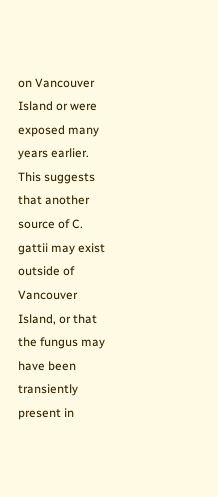on Vancouver Island or were exposed many years earlier. This suggests that another source of C. gattii may exist outside of Vancouver Island, or that the fungus may have been transiently present in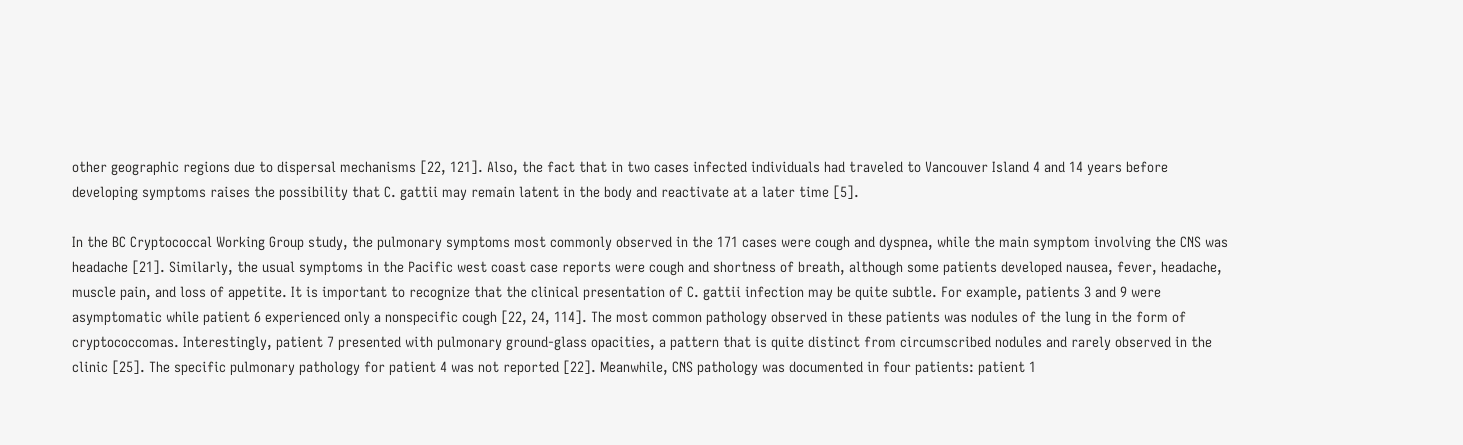other geographic regions due to dispersal mechanisms [22, 121]. Also, the fact that in two cases infected individuals had traveled to Vancouver Island 4 and 14 years before developing symptoms raises the possibility that C. gattii may remain latent in the body and reactivate at a later time [5].

In the BC Cryptococcal Working Group study, the pulmonary symptoms most commonly observed in the 171 cases were cough and dyspnea, while the main symptom involving the CNS was headache [21]. Similarly, the usual symptoms in the Pacific west coast case reports were cough and shortness of breath, although some patients developed nausea, fever, headache, muscle pain, and loss of appetite. It is important to recognize that the clinical presentation of C. gattii infection may be quite subtle. For example, patients 3 and 9 were asymptomatic while patient 6 experienced only a nonspecific cough [22, 24, 114]. The most common pathology observed in these patients was nodules of the lung in the form of cryptococcomas. Interestingly, patient 7 presented with pulmonary ground-glass opacities, a pattern that is quite distinct from circumscribed nodules and rarely observed in the clinic [25]. The specific pulmonary pathology for patient 4 was not reported [22]. Meanwhile, CNS pathology was documented in four patients: patient 1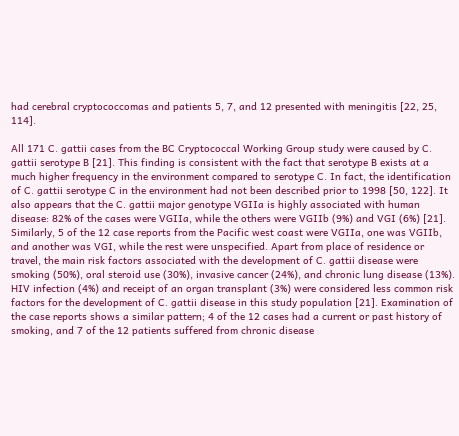had cerebral cryptococcomas and patients 5, 7, and 12 presented with meningitis [22, 25, 114].

All 171 C. gattii cases from the BC Cryptococcal Working Group study were caused by C. gattii serotype B [21]. This finding is consistent with the fact that serotype B exists at a much higher frequency in the environment compared to serotype C. In fact, the identification of C. gattii serotype C in the environment had not been described prior to 1998 [50, 122]. It also appears that the C. gattii major genotype VGIIa is highly associated with human disease: 82% of the cases were VGIIa, while the others were VGIIb (9%) and VGI (6%) [21]. Similarly, 5 of the 12 case reports from the Pacific west coast were VGIIa, one was VGIIb, and another was VGI, while the rest were unspecified. Apart from place of residence or travel, the main risk factors associated with the development of C. gattii disease were smoking (50%), oral steroid use (30%), invasive cancer (24%), and chronic lung disease (13%). HIV infection (4%) and receipt of an organ transplant (3%) were considered less common risk factors for the development of C. gattii disease in this study population [21]. Examination of the case reports shows a similar pattern; 4 of the 12 cases had a current or past history of smoking, and 7 of the 12 patients suffered from chronic disease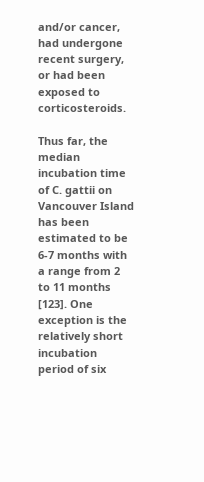and/or cancer, had undergone recent surgery, or had been exposed to corticosteroids.

Thus far, the median incubation time of C. gattii on Vancouver Island has been estimated to be 6-7 months with a range from 2 to 11 months [123]. One exception is the relatively short incubation period of six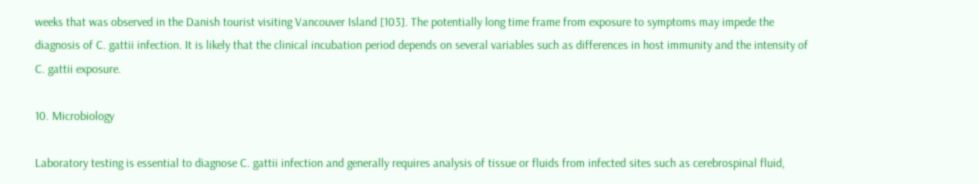weeks that was observed in the Danish tourist visiting Vancouver Island [103]. The potentially long time frame from exposure to symptoms may impede the diagnosis of C. gattii infection. It is likely that the clinical incubation period depends on several variables such as differences in host immunity and the intensity of C. gattii exposure.

10. Microbiology

Laboratory testing is essential to diagnose C. gattii infection and generally requires analysis of tissue or fluids from infected sites such as cerebrospinal fluid,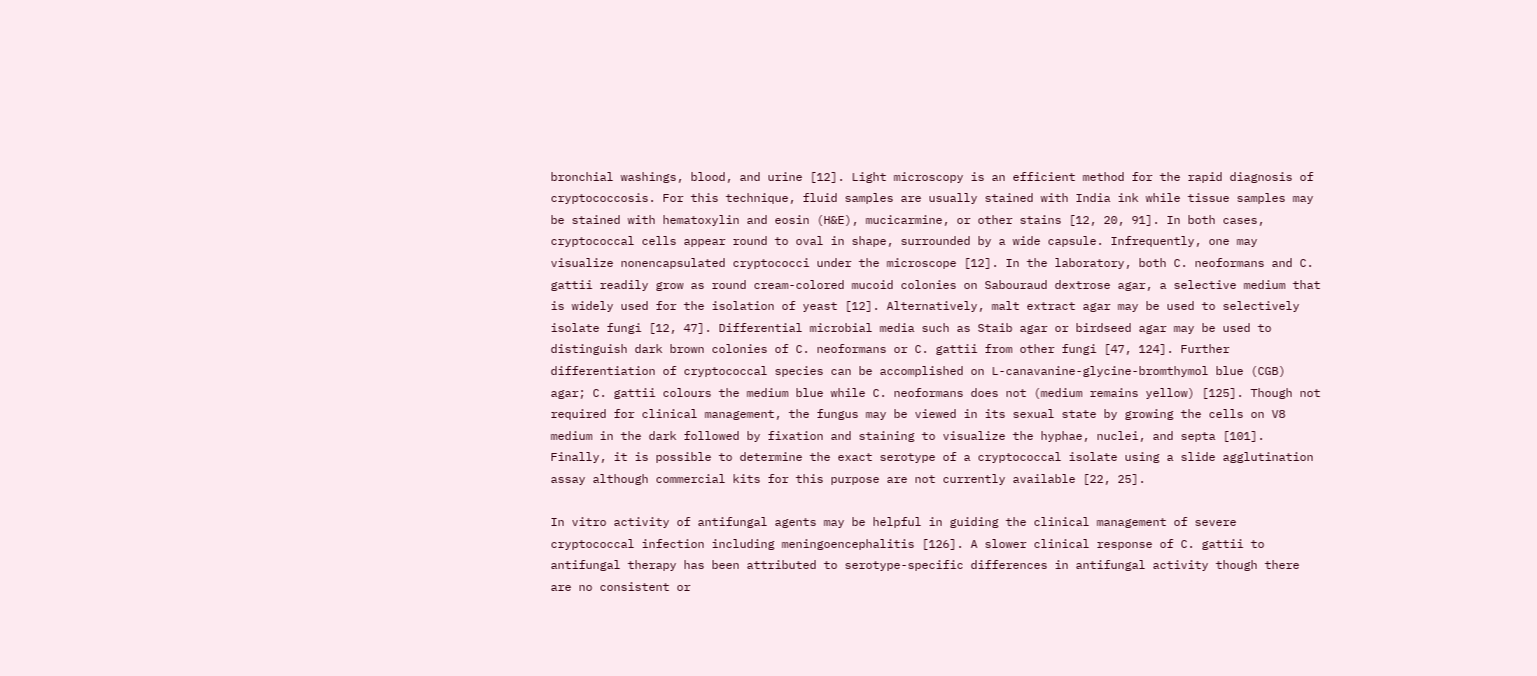bronchial washings, blood, and urine [12]. Light microscopy is an efficient method for the rapid diagnosis of cryptococcosis. For this technique, fluid samples are usually stained with India ink while tissue samples may be stained with hematoxylin and eosin (H&E), mucicarmine, or other stains [12, 20, 91]. In both cases, cryptococcal cells appear round to oval in shape, surrounded by a wide capsule. Infrequently, one may visualize nonencapsulated cryptococci under the microscope [12]. In the laboratory, both C. neoformans and C. gattii readily grow as round cream-colored mucoid colonies on Sabouraud dextrose agar, a selective medium that is widely used for the isolation of yeast [12]. Alternatively, malt extract agar may be used to selectively isolate fungi [12, 47]. Differential microbial media such as Staib agar or birdseed agar may be used to distinguish dark brown colonies of C. neoformans or C. gattii from other fungi [47, 124]. Further differentiation of cryptococcal species can be accomplished on L-canavanine-glycine-bromthymol blue (CGB) agar; C. gattii colours the medium blue while C. neoformans does not (medium remains yellow) [125]. Though not required for clinical management, the fungus may be viewed in its sexual state by growing the cells on V8 medium in the dark followed by fixation and staining to visualize the hyphae, nuclei, and septa [101]. Finally, it is possible to determine the exact serotype of a cryptococcal isolate using a slide agglutination assay although commercial kits for this purpose are not currently available [22, 25].

In vitro activity of antifungal agents may be helpful in guiding the clinical management of severe cryptococcal infection including meningoencephalitis [126]. A slower clinical response of C. gattii to antifungal therapy has been attributed to serotype-specific differences in antifungal activity though there are no consistent or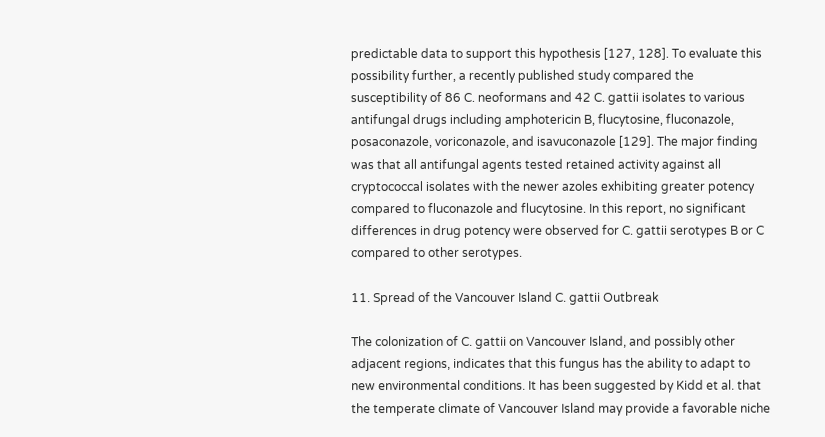predictable data to support this hypothesis [127, 128]. To evaluate this possibility further, a recently published study compared the susceptibility of 86 C. neoformans and 42 C. gattii isolates to various antifungal drugs including amphotericin B, flucytosine, fluconazole, posaconazole, voriconazole, and isavuconazole [129]. The major finding was that all antifungal agents tested retained activity against all cryptococcal isolates with the newer azoles exhibiting greater potency compared to fluconazole and flucytosine. In this report, no significant differences in drug potency were observed for C. gattii serotypes B or C compared to other serotypes.

11. Spread of the Vancouver Island C. gattii Outbreak

The colonization of C. gattii on Vancouver Island, and possibly other adjacent regions, indicates that this fungus has the ability to adapt to new environmental conditions. It has been suggested by Kidd et al. that the temperate climate of Vancouver Island may provide a favorable niche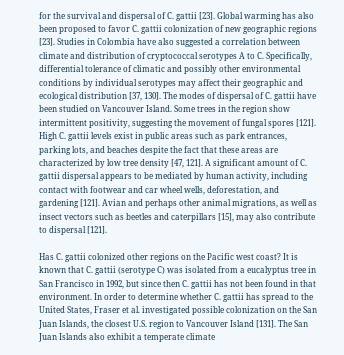for the survival and dispersal of C. gattii [23]. Global warming has also been proposed to favor C. gattii colonization of new geographic regions [23]. Studies in Colombia have also suggested a correlation between climate and distribution of cryptococcal serotypes A to C. Specifically, differential tolerance of climatic and possibly other environmental conditions by individual serotypes may affect their geographic and ecological distribution [37, 130]. The modes of dispersal of C. gattii have been studied on Vancouver Island. Some trees in the region show intermittent positivity, suggesting the movement of fungal spores [121]. High C. gattii levels exist in public areas such as park entrances, parking lots, and beaches despite the fact that these areas are characterized by low tree density [47, 121]. A significant amount of C. gattii dispersal appears to be mediated by human activity, including contact with footwear and car wheel wells, deforestation, and gardening [121]. Avian and perhaps other animal migrations, as well as insect vectors such as beetles and caterpillars [15], may also contribute to dispersal [121].

Has C. gattii colonized other regions on the Pacific west coast? It is known that C. gattii (serotype C) was isolated from a eucalyptus tree in San Francisco in 1992, but since then C. gattii has not been found in that environment. In order to determine whether C. gattii has spread to the United States, Fraser et al. investigated possible colonization on the San Juan Islands, the closest U.S. region to Vancouver Island [131]. The San Juan Islands also exhibit a temperate climate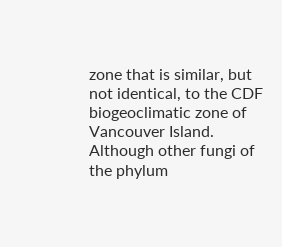zone that is similar, but not identical, to the CDF biogeoclimatic zone of Vancouver Island. Although other fungi of the phylum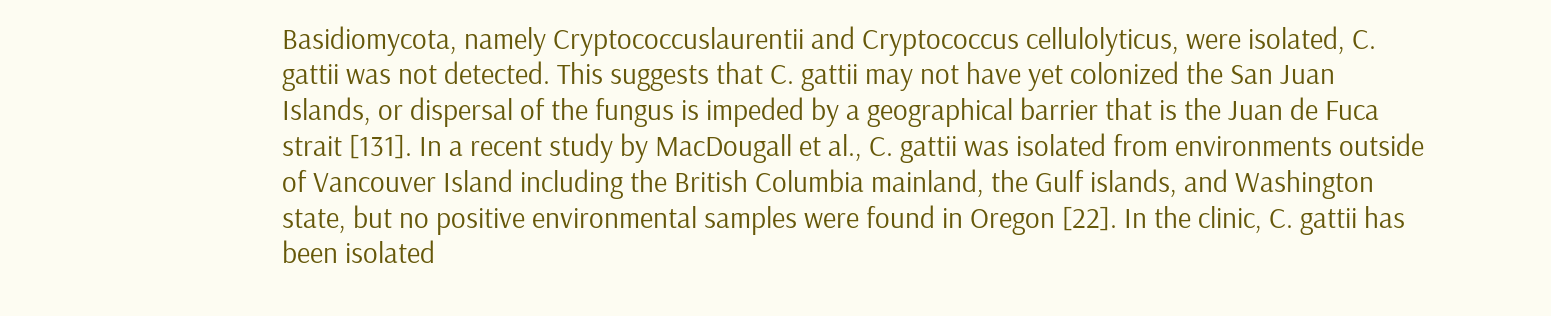Basidiomycota, namely Cryptococcuslaurentii and Cryptococcus cellulolyticus, were isolated, C. gattii was not detected. This suggests that C. gattii may not have yet colonized the San Juan Islands, or dispersal of the fungus is impeded by a geographical barrier that is the Juan de Fuca strait [131]. In a recent study by MacDougall et al., C. gattii was isolated from environments outside of Vancouver Island including the British Columbia mainland, the Gulf islands, and Washington state, but no positive environmental samples were found in Oregon [22]. In the clinic, C. gattii has been isolated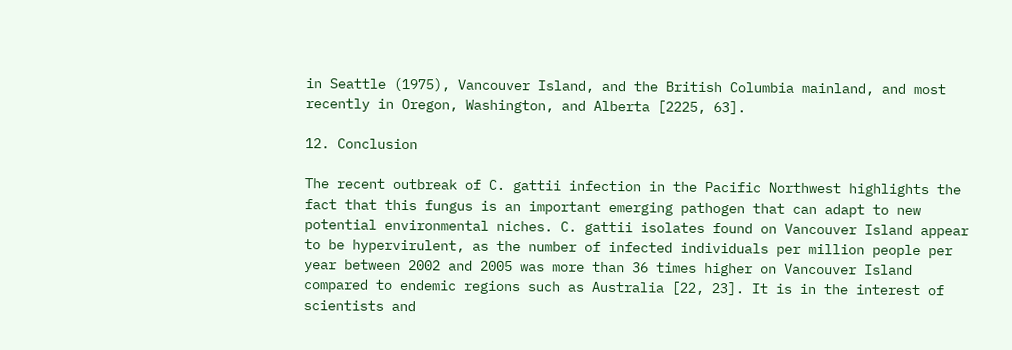in Seattle (1975), Vancouver Island, and the British Columbia mainland, and most recently in Oregon, Washington, and Alberta [2225, 63].

12. Conclusion

The recent outbreak of C. gattii infection in the Pacific Northwest highlights the fact that this fungus is an important emerging pathogen that can adapt to new potential environmental niches. C. gattii isolates found on Vancouver Island appear to be hypervirulent, as the number of infected individuals per million people per year between 2002 and 2005 was more than 36 times higher on Vancouver Island compared to endemic regions such as Australia [22, 23]. It is in the interest of scientists and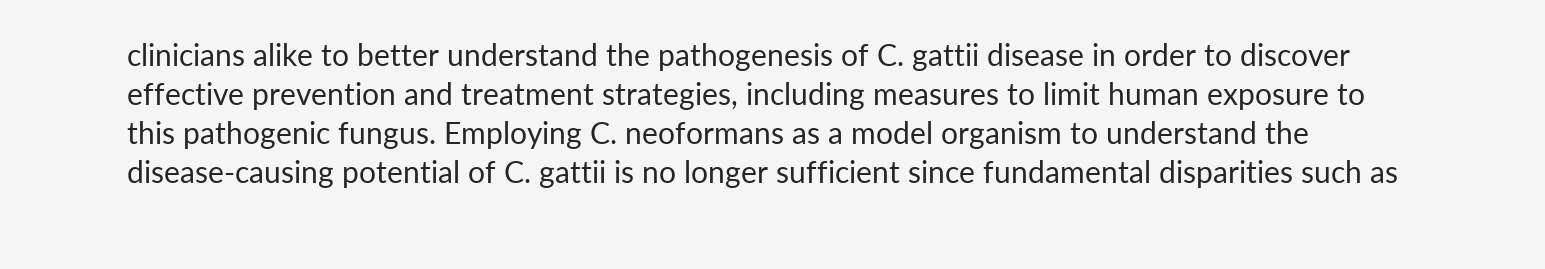clinicians alike to better understand the pathogenesis of C. gattii disease in order to discover effective prevention and treatment strategies, including measures to limit human exposure to this pathogenic fungus. Employing C. neoformans as a model organism to understand the disease-causing potential of C. gattii is no longer sufficient since fundamental disparities such as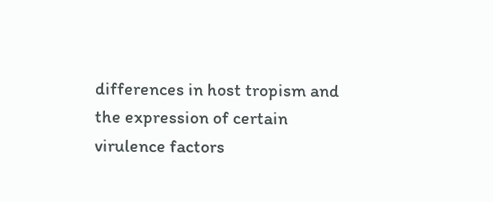differences in host tropism and the expression of certain virulence factors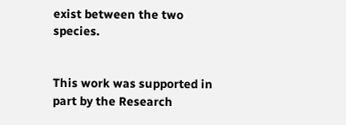exist between the two species.


This work was supported in part by the Research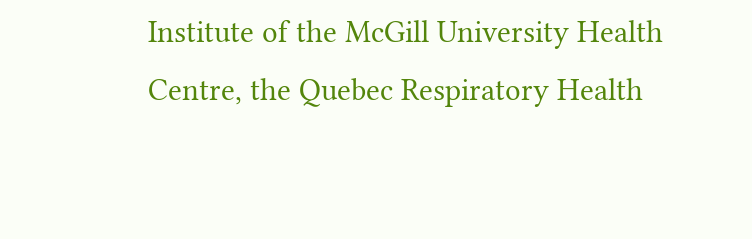Institute of the McGill University Health Centre, the Quebec Respiratory Health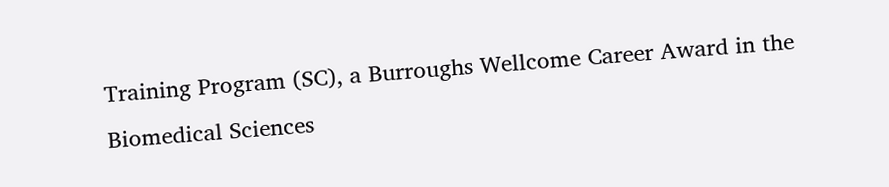Training Program (SC), a Burroughs Wellcome Career Award in the Biomedical Sciences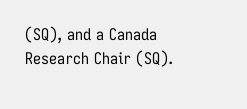(SQ), and a Canada Research Chair (SQ).